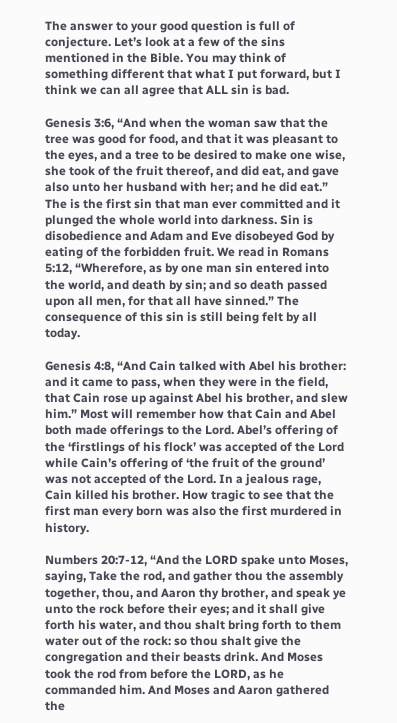The answer to your good question is full of conjecture. Let’s look at a few of the sins mentioned in the Bible. You may think of something different that what I put forward, but I think we can all agree that ALL sin is bad.

Genesis 3:6, “And when the woman saw that the tree was good for food, and that it was pleasant to the eyes, and a tree to be desired to make one wise, she took of the fruit thereof, and did eat, and gave also unto her husband with her; and he did eat.” The is the first sin that man ever committed and it plunged the whole world into darkness. Sin is disobedience and Adam and Eve disobeyed God by eating of the forbidden fruit. We read in Romans 5:12, “Wherefore, as by one man sin entered into the world, and death by sin; and so death passed upon all men, for that all have sinned.” The consequence of this sin is still being felt by all today.

Genesis 4:8, “And Cain talked with Abel his brother: and it came to pass, when they were in the field, that Cain rose up against Abel his brother, and slew him.” Most will remember how that Cain and Abel both made offerings to the Lord. Abel’s offering of the ‘firstlings of his flock’ was accepted of the Lord while Cain’s offering of ‘the fruit of the ground’ was not accepted of the Lord. In a jealous rage, Cain killed his brother. How tragic to see that the first man every born was also the first murdered in history.

Numbers 20:7-12, “And the LORD spake unto Moses, saying, Take the rod, and gather thou the assembly together, thou, and Aaron thy brother, and speak ye unto the rock before their eyes; and it shall give forth his water, and thou shalt bring forth to them water out of the rock: so thou shalt give the congregation and their beasts drink. And Moses took the rod from before the LORD, as he commanded him. And Moses and Aaron gathered the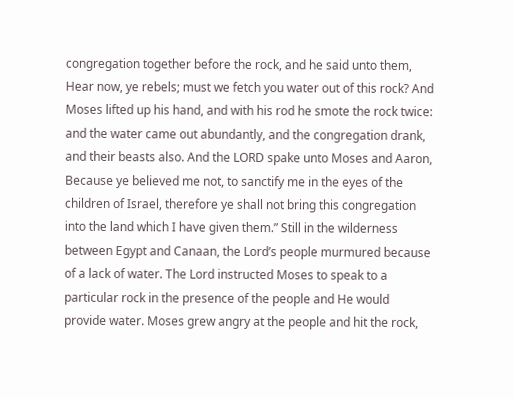congregation together before the rock, and he said unto them, Hear now, ye rebels; must we fetch you water out of this rock? And Moses lifted up his hand, and with his rod he smote the rock twice: and the water came out abundantly, and the congregation drank, and their beasts also. And the LORD spake unto Moses and Aaron, Because ye believed me not, to sanctify me in the eyes of the children of Israel, therefore ye shall not bring this congregation into the land which I have given them.” Still in the wilderness between Egypt and Canaan, the Lord’s people murmured because of a lack of water. The Lord instructed Moses to speak to a particular rock in the presence of the people and He would provide water. Moses grew angry at the people and hit the rock,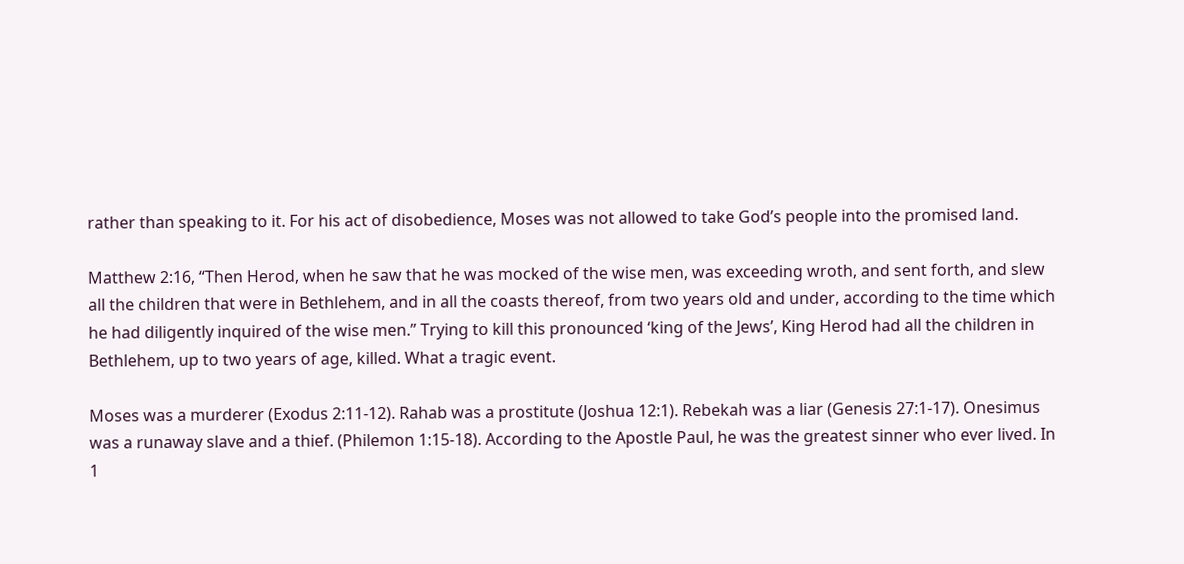rather than speaking to it. For his act of disobedience, Moses was not allowed to take God’s people into the promised land.

Matthew 2:16, “Then Herod, when he saw that he was mocked of the wise men, was exceeding wroth, and sent forth, and slew all the children that were in Bethlehem, and in all the coasts thereof, from two years old and under, according to the time which he had diligently inquired of the wise men.” Trying to kill this pronounced ‘king of the Jews’, King Herod had all the children in Bethlehem, up to two years of age, killed. What a tragic event.

Moses was a murderer (Exodus 2:11-12). Rahab was a prostitute (Joshua 12:1). Rebekah was a liar (Genesis 27:1-17). Onesimus was a runaway slave and a thief. (Philemon 1:15-18). According to the Apostle Paul, he was the greatest sinner who ever lived. In 1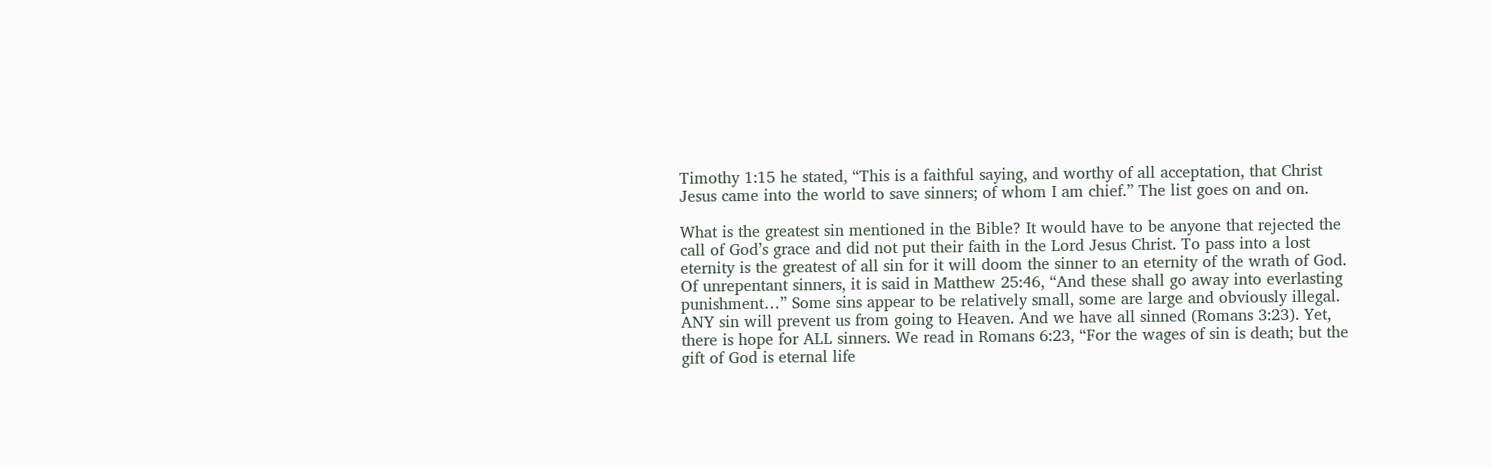Timothy 1:15 he stated, “This is a faithful saying, and worthy of all acceptation, that Christ Jesus came into the world to save sinners; of whom I am chief.” The list goes on and on.

What is the greatest sin mentioned in the Bible? It would have to be anyone that rejected the call of God’s grace and did not put their faith in the Lord Jesus Christ. To pass into a lost eternity is the greatest of all sin for it will doom the sinner to an eternity of the wrath of God. Of unrepentant sinners, it is said in Matthew 25:46, “And these shall go away into everlasting punishment…” Some sins appear to be relatively small, some are large and obviously illegal. ANY sin will prevent us from going to Heaven. And we have all sinned (Romans 3:23). Yet, there is hope for ALL sinners. We read in Romans 6:23, “For the wages of sin is death; but the gift of God is eternal life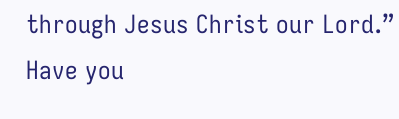through Jesus Christ our Lord.” Have you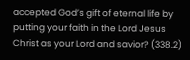accepted God’s gift of eternal life by putting your faith in the Lord Jesus Christ as your Lord and savior? (338.2)